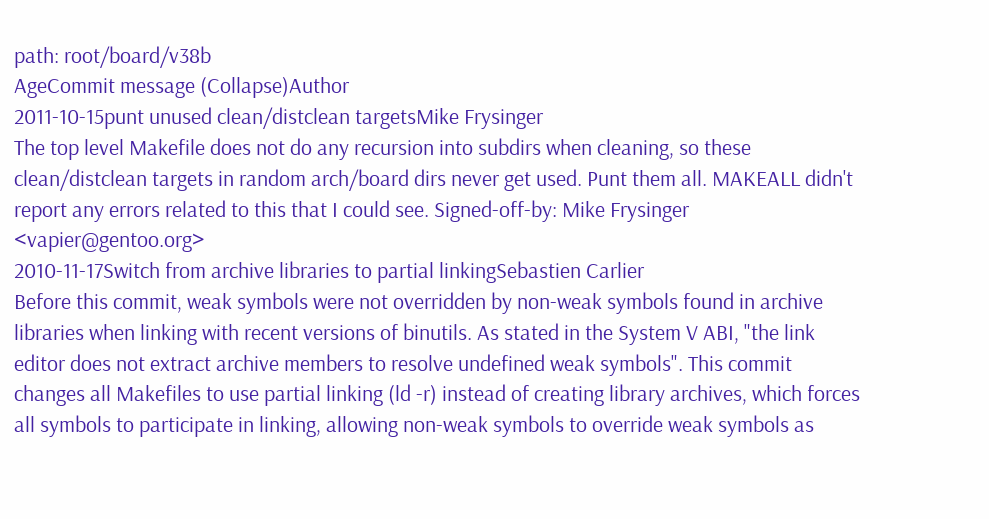path: root/board/v38b
AgeCommit message (Collapse)Author
2011-10-15punt unused clean/distclean targetsMike Frysinger
The top level Makefile does not do any recursion into subdirs when cleaning, so these clean/distclean targets in random arch/board dirs never get used. Punt them all. MAKEALL didn't report any errors related to this that I could see. Signed-off-by: Mike Frysinger <vapier@gentoo.org>
2010-11-17Switch from archive libraries to partial linkingSebastien Carlier
Before this commit, weak symbols were not overridden by non-weak symbols found in archive libraries when linking with recent versions of binutils. As stated in the System V ABI, "the link editor does not extract archive members to resolve undefined weak symbols". This commit changes all Makefiles to use partial linking (ld -r) instead of creating library archives, which forces all symbols to participate in linking, allowing non-weak symbols to override weak symbols as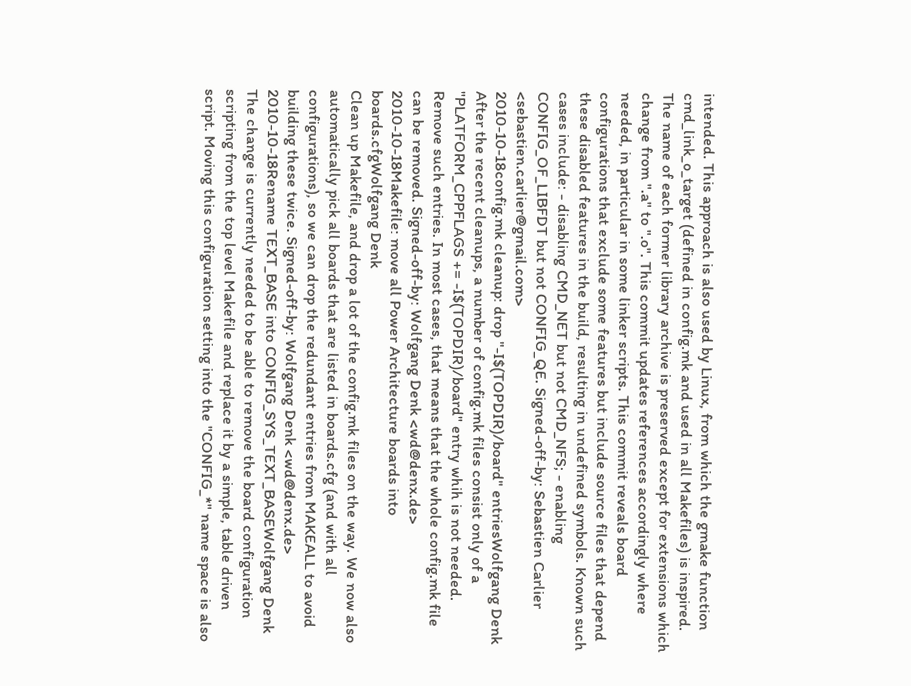intended. This approach is also used by Linux, from which the gmake function cmd_link_o_target (defined in config.mk and used in all Makefiles) is inspired. The name of each former library archive is preserved except for extensions which change from ".a" to ".o". This commit updates references accordingly where needed, in particular in some linker scripts. This commit reveals board configurations that exclude some features but include source files that depend these disabled features in the build, resulting in undefined symbols. Known such cases include: - disabling CMD_NET but not CMD_NFS; - enabling CONFIG_OF_LIBFDT but not CONFIG_QE. Signed-off-by: Sebastien Carlier <sebastien.carlier@gmail.com>
2010-10-18config.mk cleanup: drop "-I$(TOPDIR)/board" entriesWolfgang Denk
After the recent cleanups, a number of config.mk files consist only of a "PLATFORM_CPPFLAGS += -I$(TOPDIR)/board" entry whih is not needed. Remove such entries. In most cases, that means that the whole config.mk file can be removed. Signed-off-by: Wolfgang Denk <wd@denx.de>
2010-10-18Makefile: move all Power Architecture boards into boards.cfgWolfgang Denk
Clean up Makefile, and drop a lot of the config.mk files on the way. We now also automatically pick all boards that are listed in boards.cfg (and with all configurations), so we can drop the redundant entries from MAKEALL to avoid building these twice. Signed-off-by: Wolfgang Denk <wd@denx.de>
2010-10-18Rename TEXT_BASE into CONFIG_SYS_TEXT_BASEWolfgang Denk
The change is currently needed to be able to remove the board configuration scripting from the top level Makefile and replace it by a simple, table driven script. Moving this configuration setting into the "CONFIG_*" name space is also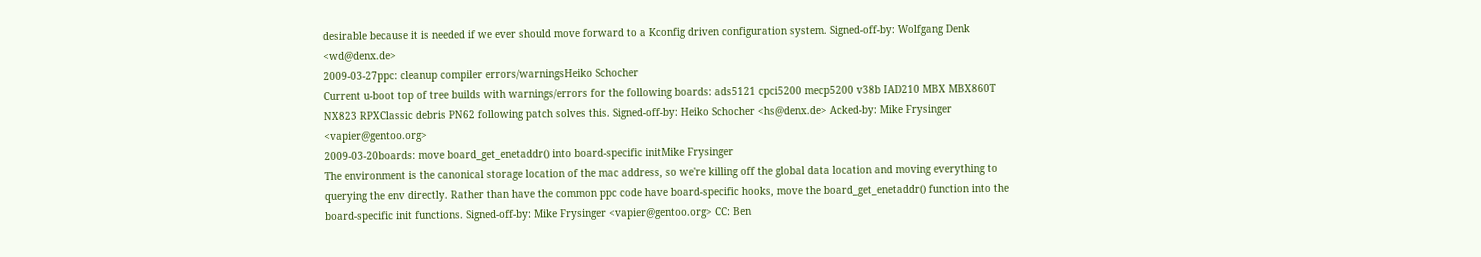desirable because it is needed if we ever should move forward to a Kconfig driven configuration system. Signed-off-by: Wolfgang Denk <wd@denx.de>
2009-03-27ppc: cleanup compiler errors/warningsHeiko Schocher
Current u-boot top of tree builds with warnings/errors for the following boards: ads5121 cpci5200 mecp5200 v38b IAD210 MBX MBX860T NX823 RPXClassic debris PN62 following patch solves this. Signed-off-by: Heiko Schocher <hs@denx.de> Acked-by: Mike Frysinger <vapier@gentoo.org>
2009-03-20boards: move board_get_enetaddr() into board-specific initMike Frysinger
The environment is the canonical storage location of the mac address, so we're killing off the global data location and moving everything to querying the env directly. Rather than have the common ppc code have board-specific hooks, move the board_get_enetaddr() function into the board-specific init functions. Signed-off-by: Mike Frysinger <vapier@gentoo.org> CC: Ben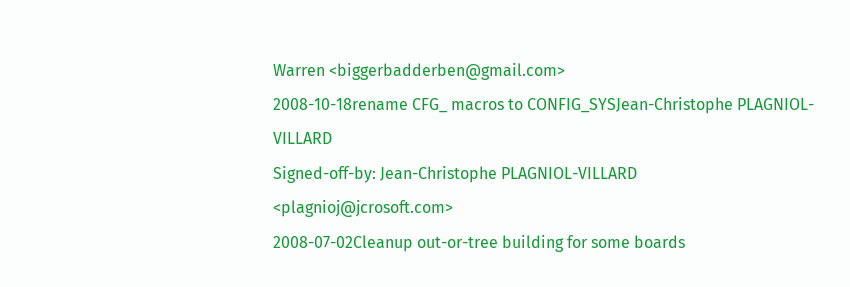Warren <biggerbadderben@gmail.com>
2008-10-18rename CFG_ macros to CONFIG_SYSJean-Christophe PLAGNIOL-VILLARD
Signed-off-by: Jean-Christophe PLAGNIOL-VILLARD <plagnioj@jcrosoft.com>
2008-07-02Cleanup out-or-tree building for some boards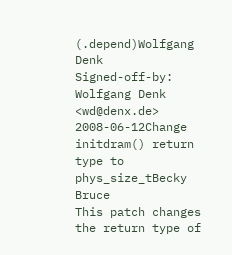(.depend)Wolfgang Denk
Signed-off-by: Wolfgang Denk <wd@denx.de>
2008-06-12Change initdram() return type to phys_size_tBecky Bruce
This patch changes the return type of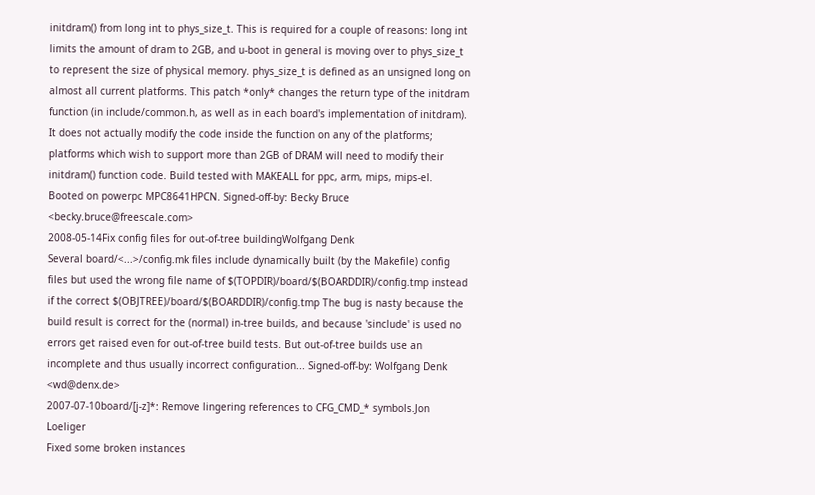initdram() from long int to phys_size_t. This is required for a couple of reasons: long int limits the amount of dram to 2GB, and u-boot in general is moving over to phys_size_t to represent the size of physical memory. phys_size_t is defined as an unsigned long on almost all current platforms. This patch *only* changes the return type of the initdram function (in include/common.h, as well as in each board's implementation of initdram). It does not actually modify the code inside the function on any of the platforms; platforms which wish to support more than 2GB of DRAM will need to modify their initdram() function code. Build tested with MAKEALL for ppc, arm, mips, mips-el. Booted on powerpc MPC8641HPCN. Signed-off-by: Becky Bruce <becky.bruce@freescale.com>
2008-05-14Fix config files for out-of-tree buildingWolfgang Denk
Several board/<...>/config.mk files include dynamically built (by the Makefile) config files but used the wrong file name of $(TOPDIR)/board/$(BOARDDIR)/config.tmp instead if the correct $(OBJTREE)/board/$(BOARDDIR)/config.tmp The bug is nasty because the build result is correct for the (normal) in-tree builds, and because 'sinclude' is used no errors get raised even for out-of-tree build tests. But out-of-tree builds use an incomplete and thus usually incorrect configuration... Signed-off-by: Wolfgang Denk <wd@denx.de>
2007-07-10board/[j-z]*: Remove lingering references to CFG_CMD_* symbols.Jon Loeliger
Fixed some broken instances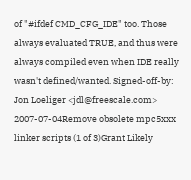of "#ifdef CMD_CFG_IDE" too. Those always evaluated TRUE, and thus were always compiled even when IDE really wasn't defined/wanted. Signed-off-by: Jon Loeliger <jdl@freescale.com>
2007-07-04Remove obsolete mpc5xxx linker scripts (1 of 3)Grant Likely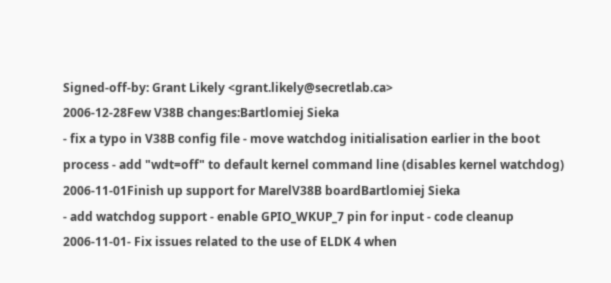Signed-off-by: Grant Likely <grant.likely@secretlab.ca>
2006-12-28Few V38B changes:Bartlomiej Sieka
- fix a typo in V38B config file - move watchdog initialisation earlier in the boot process - add "wdt=off" to default kernel command line (disables kernel watchdog)
2006-11-01Finish up support for MarelV38B boardBartlomiej Sieka
- add watchdog support - enable GPIO_WKUP_7 pin for input - code cleanup
2006-11-01- Fix issues related to the use of ELDK 4 when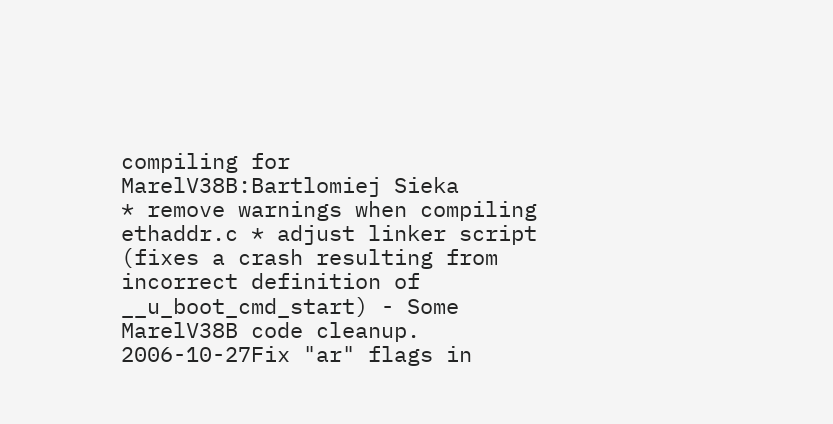compiling for MarelV38B:Bartlomiej Sieka
* remove warnings when compiling ethaddr.c * adjust linker script (fixes a crash resulting from incorrect definition of __u_boot_cmd_start) - Some MarelV38B code cleanup.
2006-10-27Fix "ar" flags in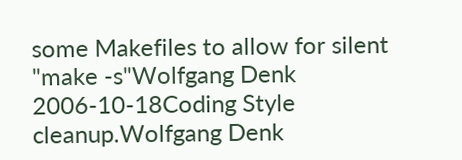some Makefiles to allow for silent "make -s"Wolfgang Denk
2006-10-18Coding Style cleanup.Wolfgang Denk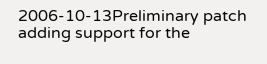2006-10-13Preliminary patch adding support for the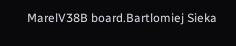MarelV38B board.Bartlomiej Sieka